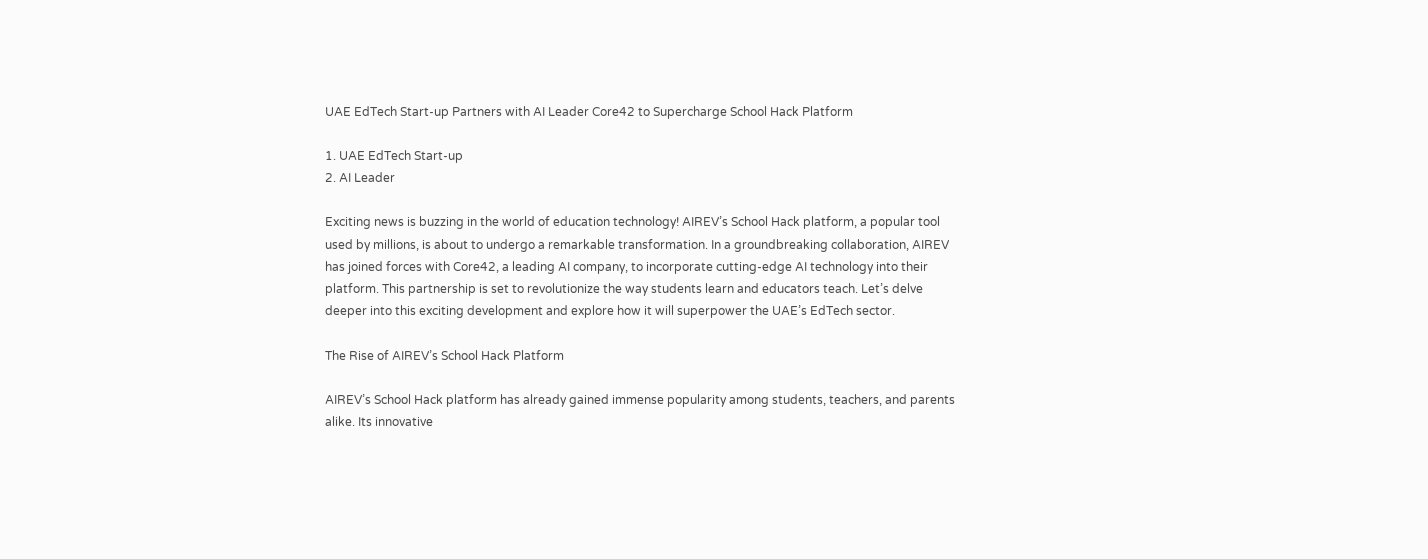UAE EdTech Start-up Partners with AI Leader Core42 to Supercharge School Hack Platform

1. UAE EdTech Start-up
2. AI Leader

Exciting news is buzzing in the world of education technology! AIREV’s School Hack platform, a popular tool used by millions, is about to undergo a remarkable transformation. In a groundbreaking collaboration, AIREV has joined forces with Core42, a leading AI company, to incorporate cutting-edge AI technology into their platform. This partnership is set to revolutionize the way students learn and educators teach. Let’s delve deeper into this exciting development and explore how it will superpower the UAE’s EdTech sector.

The Rise of AIREV’s School Hack Platform

AIREV’s School Hack platform has already gained immense popularity among students, teachers, and parents alike. Its innovative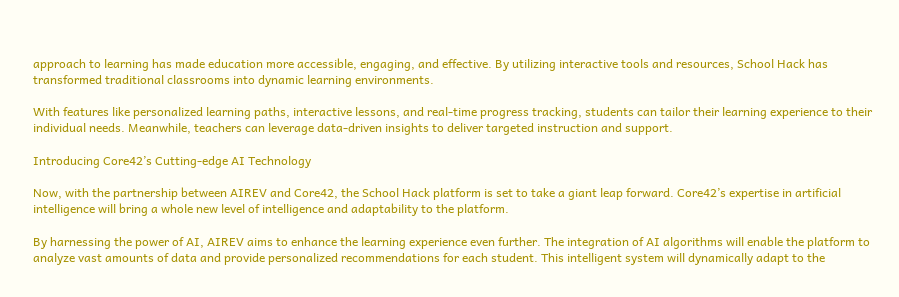approach to learning has made education more accessible, engaging, and effective. By utilizing interactive tools and resources, School Hack has transformed traditional classrooms into dynamic learning environments.

With features like personalized learning paths, interactive lessons, and real-time progress tracking, students can tailor their learning experience to their individual needs. Meanwhile, teachers can leverage data-driven insights to deliver targeted instruction and support.

Introducing Core42’s Cutting-edge AI Technology

Now, with the partnership between AIREV and Core42, the School Hack platform is set to take a giant leap forward. Core42’s expertise in artificial intelligence will bring a whole new level of intelligence and adaptability to the platform.

By harnessing the power of AI, AIREV aims to enhance the learning experience even further. The integration of AI algorithms will enable the platform to analyze vast amounts of data and provide personalized recommendations for each student. This intelligent system will dynamically adapt to the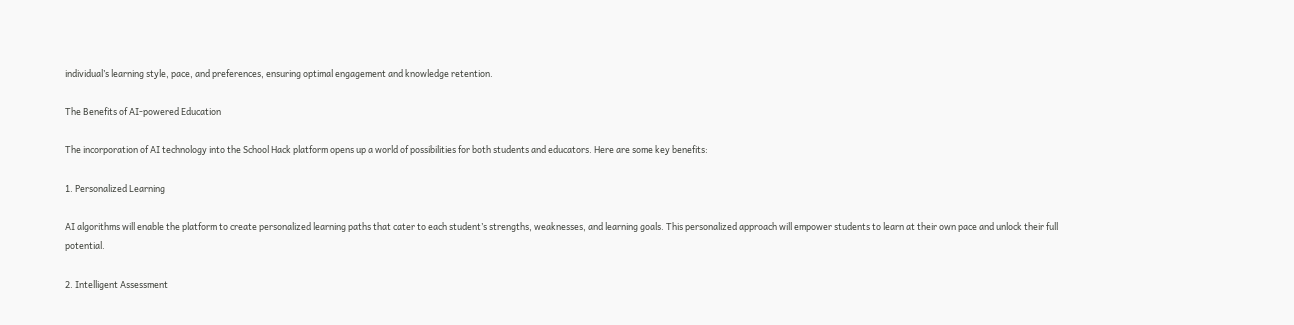individual’s learning style, pace, and preferences, ensuring optimal engagement and knowledge retention.

The Benefits of AI-powered Education

The incorporation of AI technology into the School Hack platform opens up a world of possibilities for both students and educators. Here are some key benefits:

1. Personalized Learning

AI algorithms will enable the platform to create personalized learning paths that cater to each student’s strengths, weaknesses, and learning goals. This personalized approach will empower students to learn at their own pace and unlock their full potential.

2. Intelligent Assessment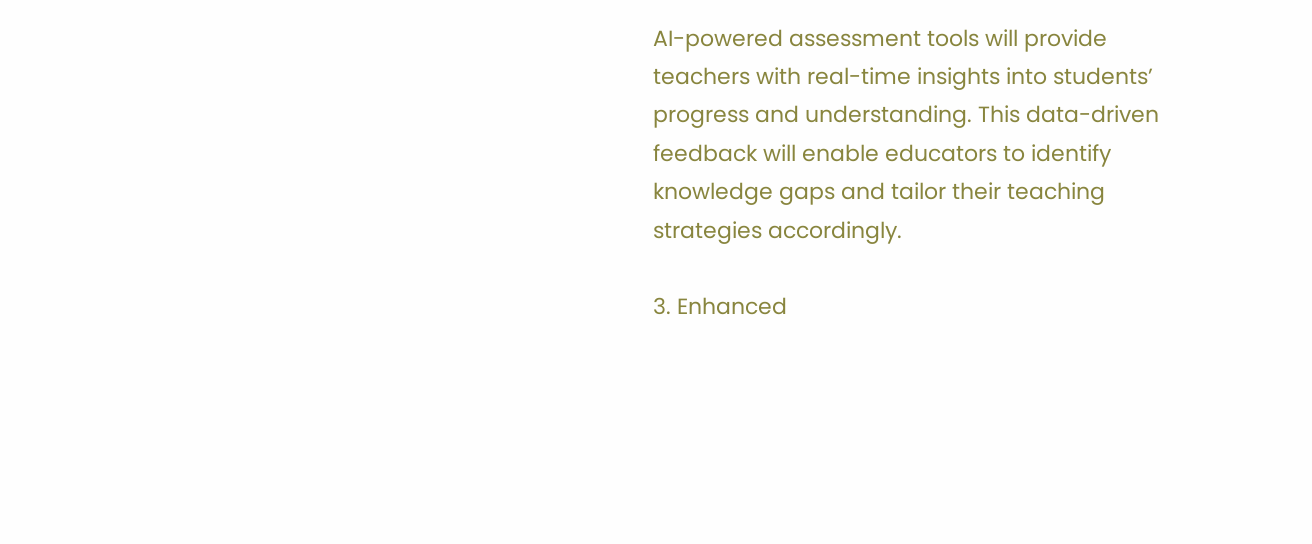AI-powered assessment tools will provide teachers with real-time insights into students’ progress and understanding. This data-driven feedback will enable educators to identify knowledge gaps and tailor their teaching strategies accordingly.

3. Enhanced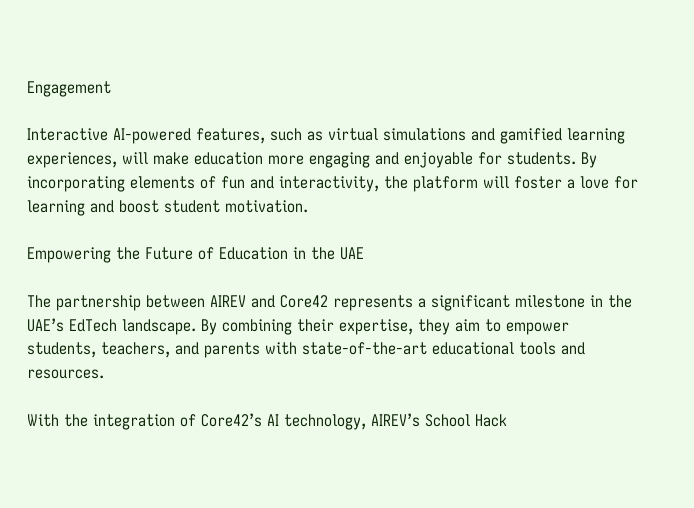Engagement

Interactive AI-powered features, such as virtual simulations and gamified learning experiences, will make education more engaging and enjoyable for students. By incorporating elements of fun and interactivity, the platform will foster a love for learning and boost student motivation.

Empowering the Future of Education in the UAE

The partnership between AIREV and Core42 represents a significant milestone in the UAE’s EdTech landscape. By combining their expertise, they aim to empower students, teachers, and parents with state-of-the-art educational tools and resources.

With the integration of Core42’s AI technology, AIREV’s School Hack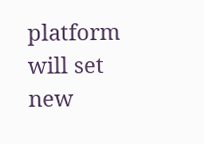platform will set new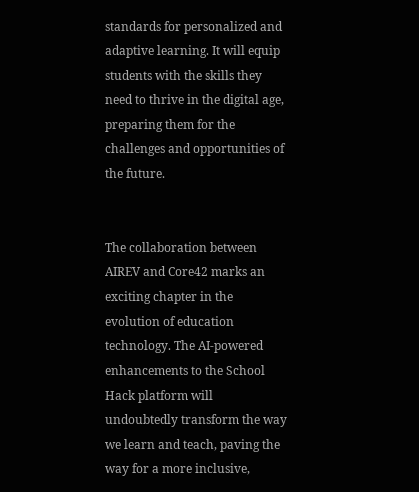standards for personalized and adaptive learning. It will equip students with the skills they need to thrive in the digital age, preparing them for the challenges and opportunities of the future.


The collaboration between AIREV and Core42 marks an exciting chapter in the evolution of education technology. The AI-powered enhancements to the School Hack platform will undoubtedly transform the way we learn and teach, paving the way for a more inclusive,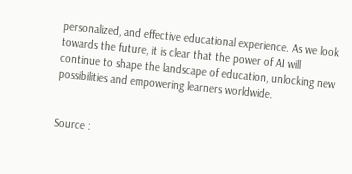personalized, and effective educational experience. As we look towards the future, it is clear that the power of AI will continue to shape the landscape of education, unlocking new possibilities and empowering learners worldwide.


Source :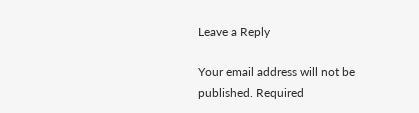Leave a Reply

Your email address will not be published. Required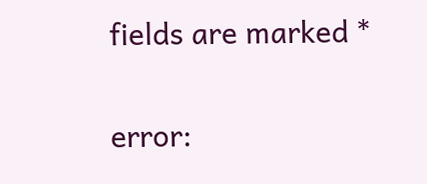fields are marked *

error: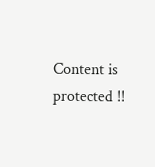Content is protected !!